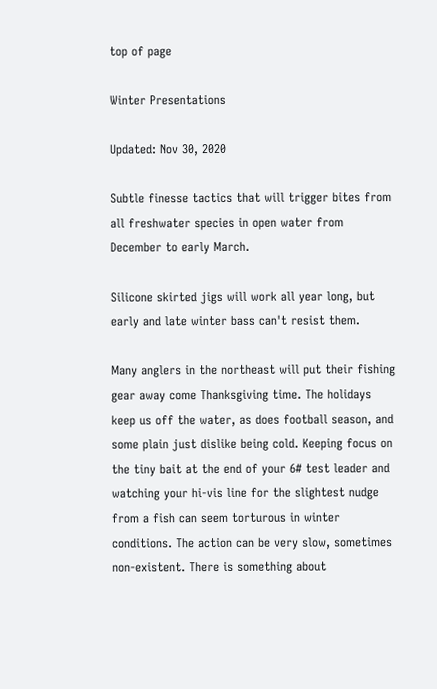top of page

Winter Presentations

Updated: Nov 30, 2020

Subtle finesse tactics that will trigger bites from all freshwater species in open water from December to early March.

Silicone skirted jigs will work all year long, but early and late winter bass can't resist them.

Many anglers in the northeast will put their fishing gear away come Thanksgiving time. The holidays keep us off the water, as does football season, and some plain just dislike being cold. Keeping focus on the tiny bait at the end of your 6# test leader and watching your hi-vis line for the slightest nudge from a fish can seem torturous in winter conditions. The action can be very slow, sometimes non-existent. There is something about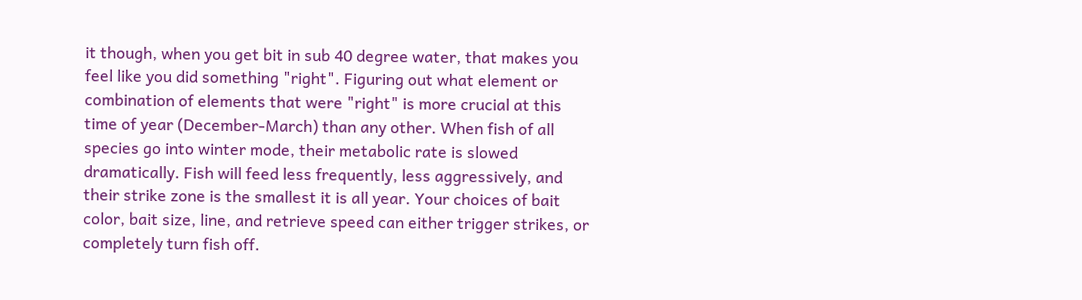it though, when you get bit in sub 40 degree water, that makes you feel like you did something "right". Figuring out what element or combination of elements that were "right" is more crucial at this time of year (December-March) than any other. When fish of all species go into winter mode, their metabolic rate is slowed dramatically. Fish will feed less frequently, less aggressively, and their strike zone is the smallest it is all year. Your choices of bait color, bait size, line, and retrieve speed can either trigger strikes, or completely turn fish off.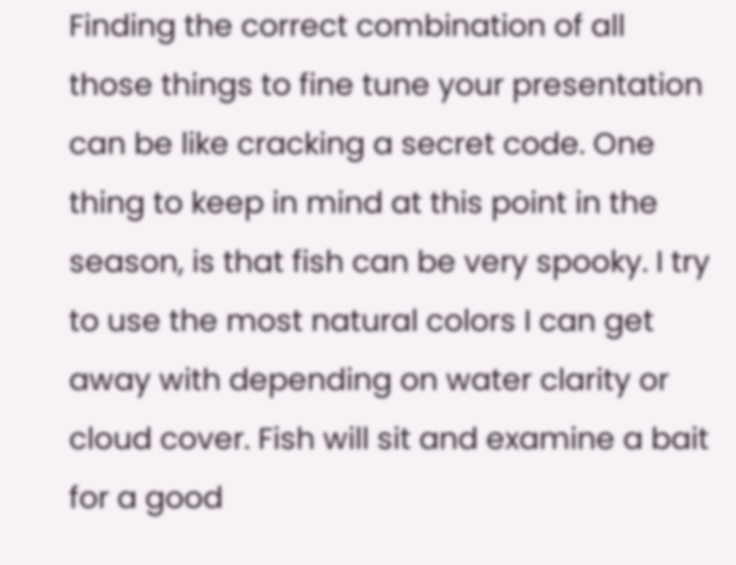Finding the correct combination of all those things to fine tune your presentation can be like cracking a secret code. One thing to keep in mind at this point in the season, is that fish can be very spooky. I try to use the most natural colors I can get away with depending on water clarity or cloud cover. Fish will sit and examine a bait for a good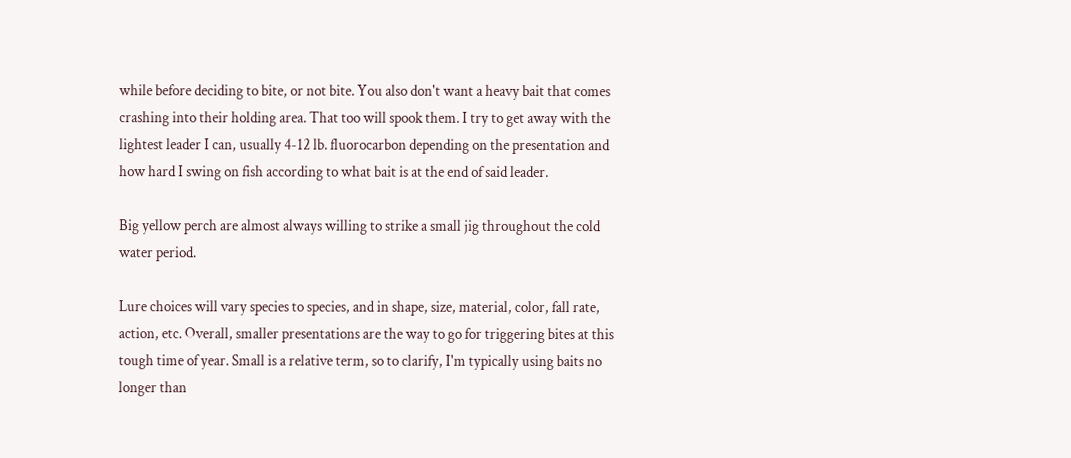while before deciding to bite, or not bite. You also don't want a heavy bait that comes crashing into their holding area. That too will spook them. I try to get away with the lightest leader I can, usually 4-12 lb. fluorocarbon depending on the presentation and how hard I swing on fish according to what bait is at the end of said leader.

Big yellow perch are almost always willing to strike a small jig throughout the cold water period.

Lure choices will vary species to species, and in shape, size, material, color, fall rate, action, etc. Overall, smaller presentations are the way to go for triggering bites at this tough time of year. Small is a relative term, so to clarify, I'm typically using baits no longer than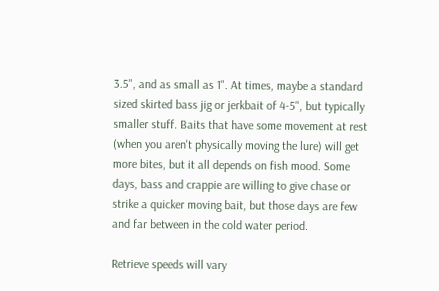3.5", and as small as 1". At times, maybe a standard sized skirted bass jig or jerkbait of 4-5", but typically smaller stuff. Baits that have some movement at rest (when you aren't physically moving the lure) will get more bites, but it all depends on fish mood. Some days, bass and crappie are willing to give chase or strike a quicker moving bait, but those days are few and far between in the cold water period.

Retrieve speeds will vary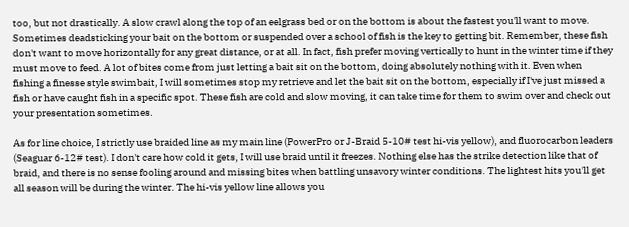too, but not drastically. A slow crawl along the top of an eelgrass bed or on the bottom is about the fastest you'll want to move. Sometimes deadsticking your bait on the bottom or suspended over a school of fish is the key to getting bit. Remember, these fish don't want to move horizontally for any great distance, or at all. In fact, fish prefer moving vertically to hunt in the winter time if they must move to feed. A lot of bites come from just letting a bait sit on the bottom, doing absolutely nothing with it. Even when fishing a finesse style swimbait, I will sometimes stop my retrieve and let the bait sit on the bottom, especially if I've just missed a fish or have caught fish in a specific spot. These fish are cold and slow moving, it can take time for them to swim over and check out your presentation sometimes.

As for line choice, I strictly use braided line as my main line (PowerPro or J-Braid 5-10# test hi-vis yellow), and fluorocarbon leaders (Seaguar 6-12# test). I don't care how cold it gets, I will use braid until it freezes. Nothing else has the strike detection like that of braid, and there is no sense fooling around and missing bites when battling unsavory winter conditions. The lightest hits you'll get all season will be during the winter. The hi-vis yellow line allows you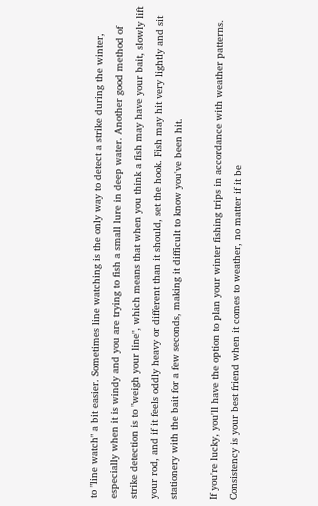to "line watch" a bit easier. Sometimes line watching is the only way to detect a strike during the winter, especially when it is windy and you are trying to fish a small lure in deep water. Another good method of strike detection is to "weigh your line", which means that when you think a fish may have your bait, slowly lift your rod, and if it feels oddly heavy or different than it should, set the hook. Fish may hit very lightly and sit stationery with the bait for a few seconds, making it difficult to know you've been hit.

If you're lucky, you'll have the option to plan your winter fishing trips in accordance with weather patterns. Consistency is your best friend when it comes to weather, no matter if it be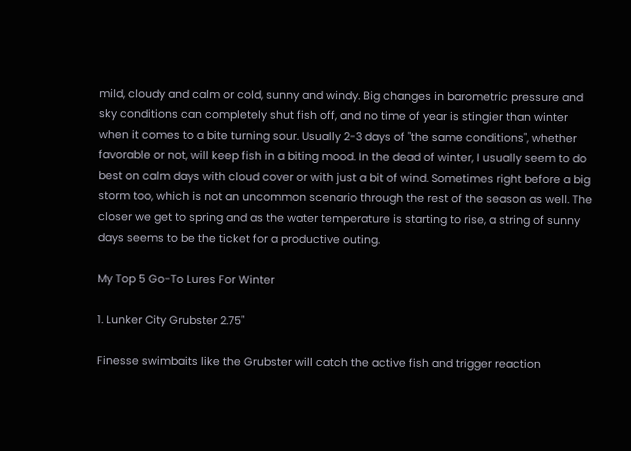mild, cloudy and calm or cold, sunny and windy. Big changes in barometric pressure and sky conditions can completely shut fish off, and no time of year is stingier than winter when it comes to a bite turning sour. Usually 2-3 days of "the same conditions", whether favorable or not, will keep fish in a biting mood. In the dead of winter, I usually seem to do best on calm days with cloud cover or with just a bit of wind. Sometimes right before a big storm too, which is not an uncommon scenario through the rest of the season as well. The closer we get to spring and as the water temperature is starting to rise, a string of sunny days seems to be the ticket for a productive outing.

My Top 5 Go-To Lures For Winter

1. Lunker City Grubster 2.75"

Finesse swimbaits like the Grubster will catch the active fish and trigger reaction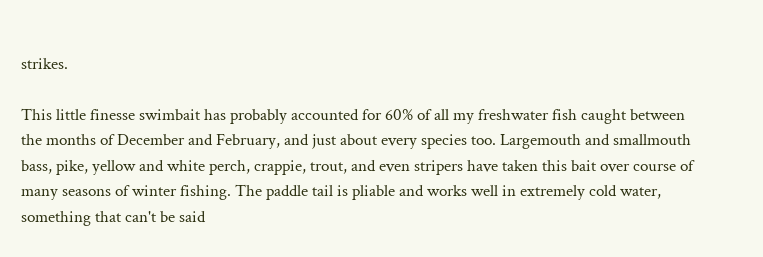strikes.

This little finesse swimbait has probably accounted for 60% of all my freshwater fish caught between the months of December and February, and just about every species too. Largemouth and smallmouth bass, pike, yellow and white perch, crappie, trout, and even stripers have taken this bait over course of many seasons of winter fishing. The paddle tail is pliable and works well in extremely cold water, something that can't be said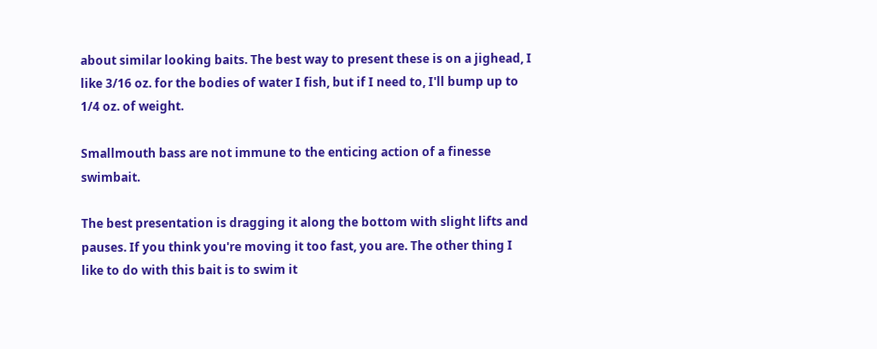about similar looking baits. The best way to present these is on a jighead, I like 3/16 oz. for the bodies of water I fish, but if I need to, I'll bump up to 1/4 oz. of weight.

Smallmouth bass are not immune to the enticing action of a finesse swimbait.

The best presentation is dragging it along the bottom with slight lifts and pauses. If you think you're moving it too fast, you are. The other thing I like to do with this bait is to swim it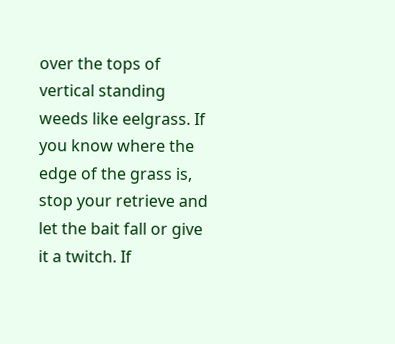over the tops of vertical standing weeds like eelgrass. If you know where the edge of the grass is, stop your retrieve and let the bait fall or give it a twitch. If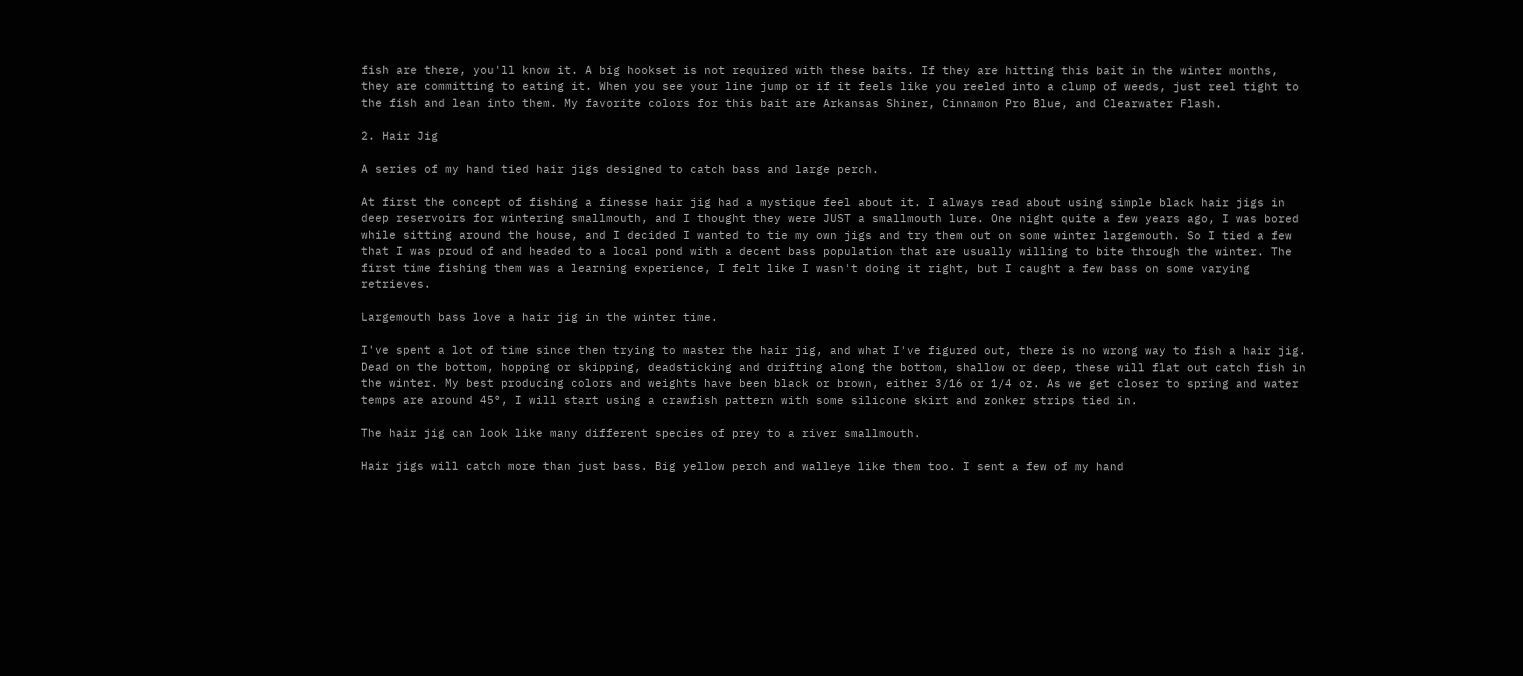fish are there, you'll know it. A big hookset is not required with these baits. If they are hitting this bait in the winter months, they are committing to eating it. When you see your line jump or if it feels like you reeled into a clump of weeds, just reel tight to the fish and lean into them. My favorite colors for this bait are Arkansas Shiner, Cinnamon Pro Blue, and Clearwater Flash.

2. Hair Jig

A series of my hand tied hair jigs designed to catch bass and large perch.

At first the concept of fishing a finesse hair jig had a mystique feel about it. I always read about using simple black hair jigs in deep reservoirs for wintering smallmouth, and I thought they were JUST a smallmouth lure. One night quite a few years ago, I was bored while sitting around the house, and I decided I wanted to tie my own jigs and try them out on some winter largemouth. So I tied a few that I was proud of and headed to a local pond with a decent bass population that are usually willing to bite through the winter. The first time fishing them was a learning experience, I felt like I wasn't doing it right, but I caught a few bass on some varying retrieves.

Largemouth bass love a hair jig in the winter time.

I've spent a lot of time since then trying to master the hair jig, and what I've figured out, there is no wrong way to fish a hair jig. Dead on the bottom, hopping or skipping, deadsticking and drifting along the bottom, shallow or deep, these will flat out catch fish in the winter. My best producing colors and weights have been black or brown, either 3/16 or 1/4 oz. As we get closer to spring and water temps are around 45°, I will start using a crawfish pattern with some silicone skirt and zonker strips tied in.

The hair jig can look like many different species of prey to a river smallmouth.

Hair jigs will catch more than just bass. Big yellow perch and walleye like them too. I sent a few of my hand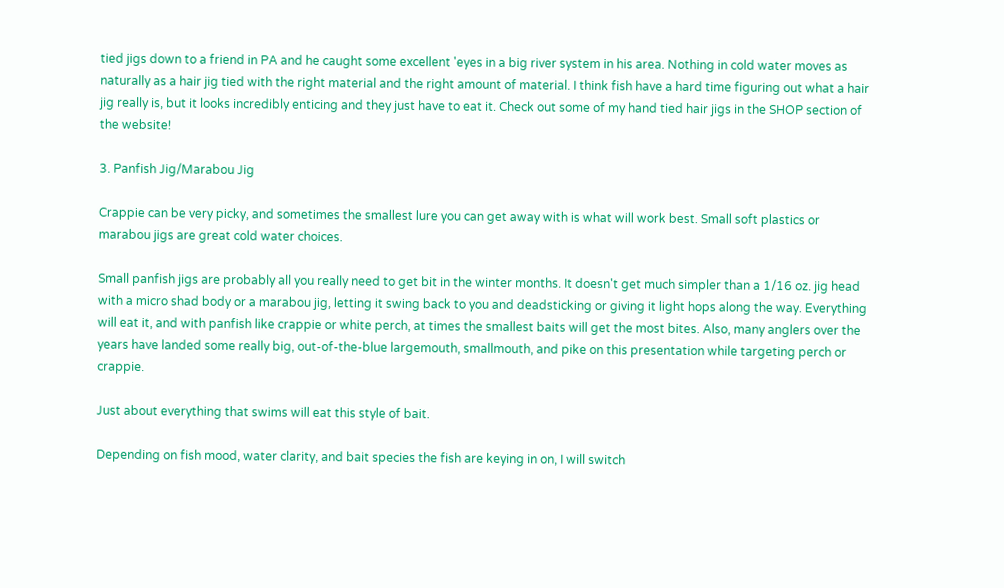tied jigs down to a friend in PA and he caught some excellent 'eyes in a big river system in his area. Nothing in cold water moves as naturally as a hair jig tied with the right material and the right amount of material. I think fish have a hard time figuring out what a hair jig really is, but it looks incredibly enticing and they just have to eat it. Check out some of my hand tied hair jigs in the SHOP section of the website!

3. Panfish Jig/Marabou Jig

Crappie can be very picky, and sometimes the smallest lure you can get away with is what will work best. Small soft plastics or marabou jigs are great cold water choices.

Small panfish jigs are probably all you really need to get bit in the winter months. It doesn't get much simpler than a 1/16 oz. jig head with a micro shad body or a marabou jig, letting it swing back to you and deadsticking or giving it light hops along the way. Everything will eat it, and with panfish like crappie or white perch, at times the smallest baits will get the most bites. Also, many anglers over the years have landed some really big, out-of-the-blue largemouth, smallmouth, and pike on this presentation while targeting perch or crappie.

Just about everything that swims will eat this style of bait.

Depending on fish mood, water clarity, and bait species the fish are keying in on, I will switch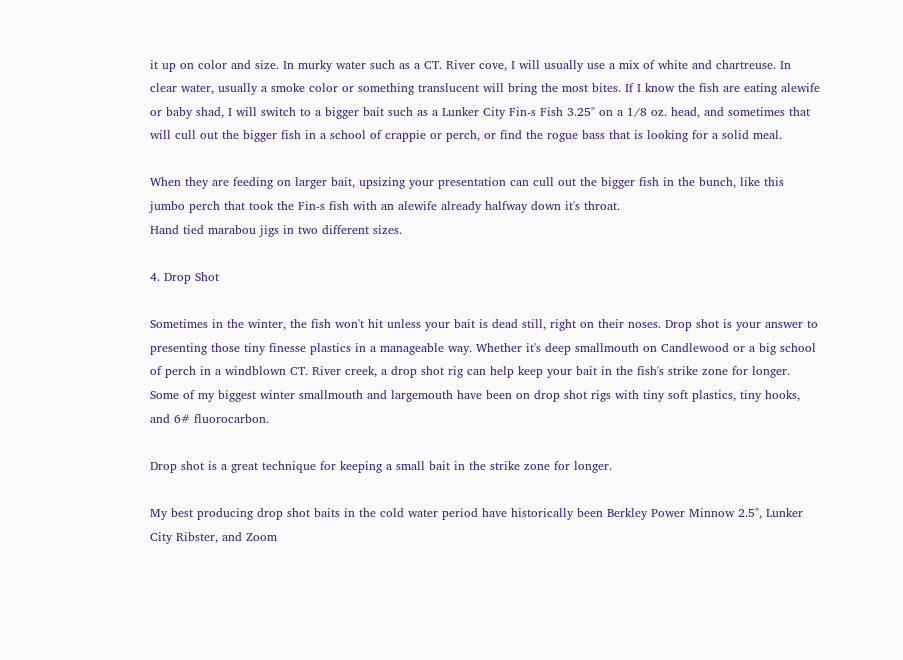it up on color and size. In murky water such as a CT. River cove, I will usually use a mix of white and chartreuse. In clear water, usually a smoke color or something translucent will bring the most bites. If I know the fish are eating alewife or baby shad, I will switch to a bigger bait such as a Lunker City Fin-s Fish 3.25" on a 1/8 oz. head, and sometimes that will cull out the bigger fish in a school of crappie or perch, or find the rogue bass that is looking for a solid meal.

When they are feeding on larger bait, upsizing your presentation can cull out the bigger fish in the bunch, like this jumbo perch that took the Fin-s fish with an alewife already halfway down it's throat.
Hand tied marabou jigs in two different sizes.

4. Drop Shot

Sometimes in the winter, the fish won't hit unless your bait is dead still, right on their noses. Drop shot is your answer to presenting those tiny finesse plastics in a manageable way. Whether it's deep smallmouth on Candlewood or a big school of perch in a windblown CT. River creek, a drop shot rig can help keep your bait in the fish's strike zone for longer. Some of my biggest winter smallmouth and largemouth have been on drop shot rigs with tiny soft plastics, tiny hooks, and 6# fluorocarbon.

Drop shot is a great technique for keeping a small bait in the strike zone for longer.

My best producing drop shot baits in the cold water period have historically been Berkley Power Minnow 2.5", Lunker City Ribster, and Zoom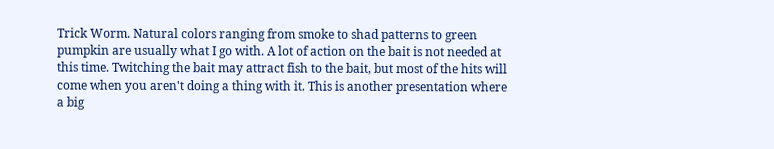Trick Worm. Natural colors ranging from smoke to shad patterns to green pumpkin are usually what I go with. A lot of action on the bait is not needed at this time. Twitching the bait may attract fish to the bait, but most of the hits will come when you aren't doing a thing with it. This is another presentation where a big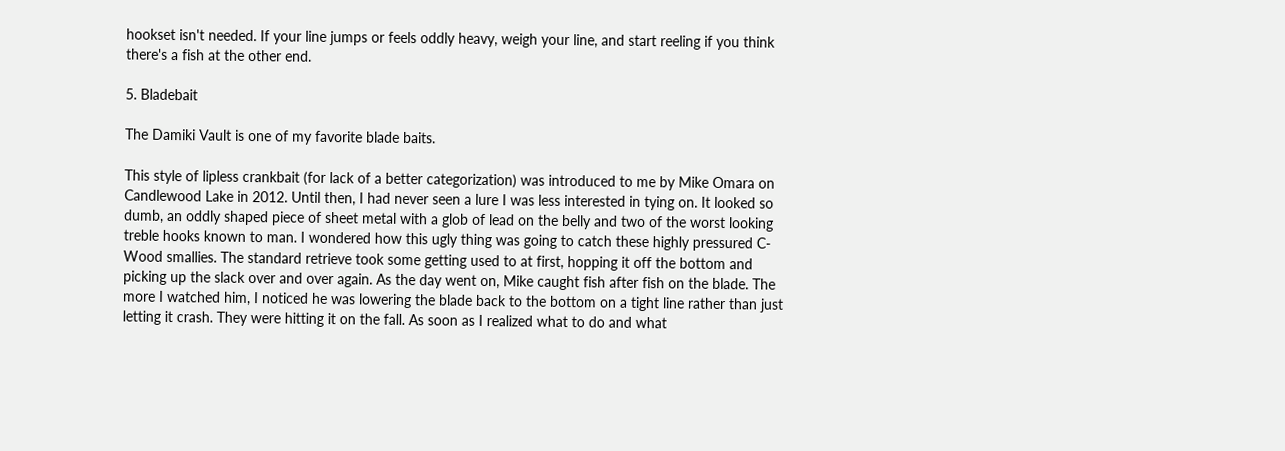hookset isn't needed. If your line jumps or feels oddly heavy, weigh your line, and start reeling if you think there's a fish at the other end.

5. Bladebait

The Damiki Vault is one of my favorite blade baits.

This style of lipless crankbait (for lack of a better categorization) was introduced to me by Mike Omara on Candlewood Lake in 2012. Until then, I had never seen a lure I was less interested in tying on. It looked so dumb, an oddly shaped piece of sheet metal with a glob of lead on the belly and two of the worst looking treble hooks known to man. I wondered how this ugly thing was going to catch these highly pressured C-Wood smallies. The standard retrieve took some getting used to at first, hopping it off the bottom and picking up the slack over and over again. As the day went on, Mike caught fish after fish on the blade. The more I watched him, I noticed he was lowering the blade back to the bottom on a tight line rather than just letting it crash. They were hitting it on the fall. As soon as I realized what to do and what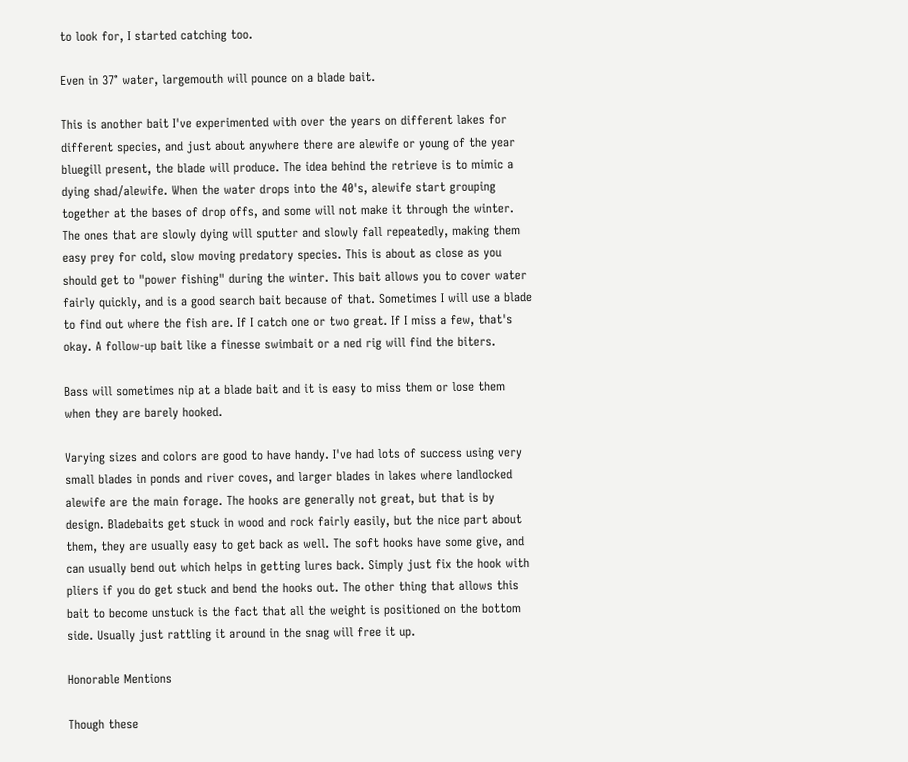to look for, I started catching too.

Even in 37° water, largemouth will pounce on a blade bait.

This is another bait I've experimented with over the years on different lakes for different species, and just about anywhere there are alewife or young of the year bluegill present, the blade will produce. The idea behind the retrieve is to mimic a dying shad/alewife. When the water drops into the 40's, alewife start grouping together at the bases of drop offs, and some will not make it through the winter. The ones that are slowly dying will sputter and slowly fall repeatedly, making them easy prey for cold, slow moving predatory species. This is about as close as you should get to "power fishing" during the winter. This bait allows you to cover water fairly quickly, and is a good search bait because of that. Sometimes I will use a blade to find out where the fish are. If I catch one or two great. If I miss a few, that's okay. A follow-up bait like a finesse swimbait or a ned rig will find the biters.

Bass will sometimes nip at a blade bait and it is easy to miss them or lose them when they are barely hooked.

Varying sizes and colors are good to have handy. I've had lots of success using very small blades in ponds and river coves, and larger blades in lakes where landlocked alewife are the main forage. The hooks are generally not great, but that is by design. Bladebaits get stuck in wood and rock fairly easily, but the nice part about them, they are usually easy to get back as well. The soft hooks have some give, and can usually bend out which helps in getting lures back. Simply just fix the hook with pliers if you do get stuck and bend the hooks out. The other thing that allows this bait to become unstuck is the fact that all the weight is positioned on the bottom side. Usually just rattling it around in the snag will free it up.

Honorable Mentions

Though these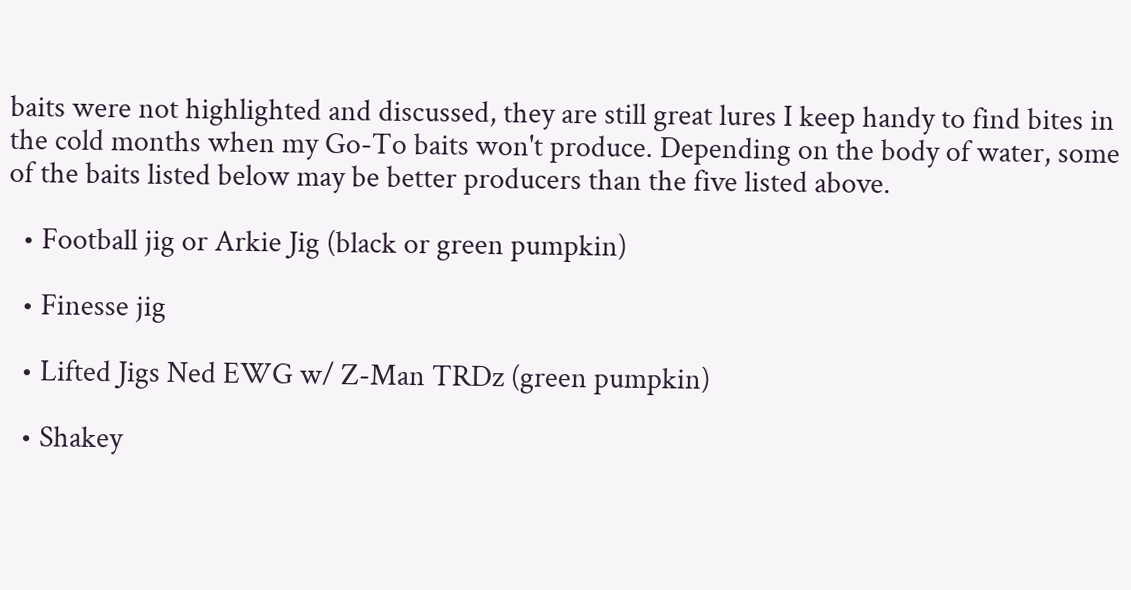baits were not highlighted and discussed, they are still great lures I keep handy to find bites in the cold months when my Go-To baits won't produce. Depending on the body of water, some of the baits listed below may be better producers than the five listed above.

  • Football jig or Arkie Jig (black or green pumpkin)

  • Finesse jig

  • Lifted Jigs Ned EWG w/ Z-Man TRDz (green pumpkin)

  • Shakey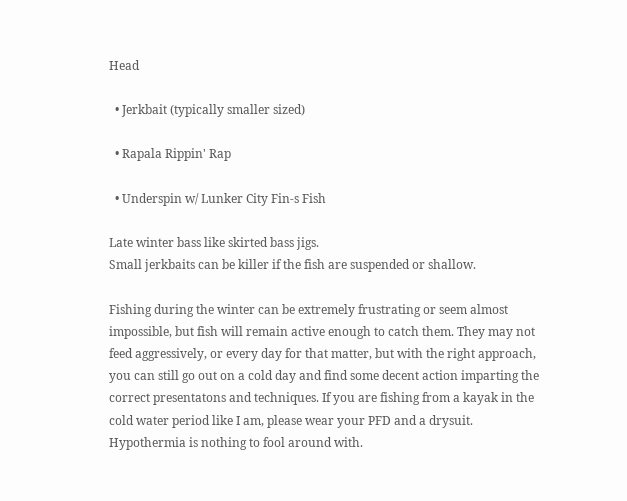Head

  • Jerkbait (typically smaller sized)

  • Rapala Rippin' Rap

  • Underspin w/ Lunker City Fin-s Fish

Late winter bass like skirted bass jigs.
Small jerkbaits can be killer if the fish are suspended or shallow.

Fishing during the winter can be extremely frustrating or seem almost impossible, but fish will remain active enough to catch them. They may not feed aggressively, or every day for that matter, but with the right approach, you can still go out on a cold day and find some decent action imparting the correct presentatons and techniques. If you are fishing from a kayak in the cold water period like I am, please wear your PFD and a drysuit. Hypothermia is nothing to fool around with.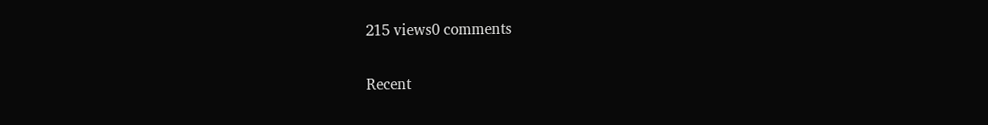215 views0 comments

Recent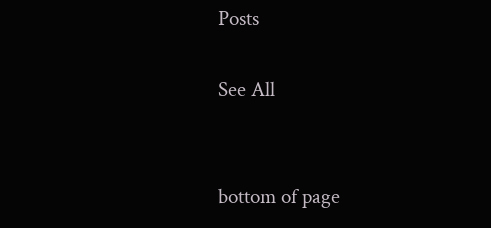Posts

See All


bottom of page